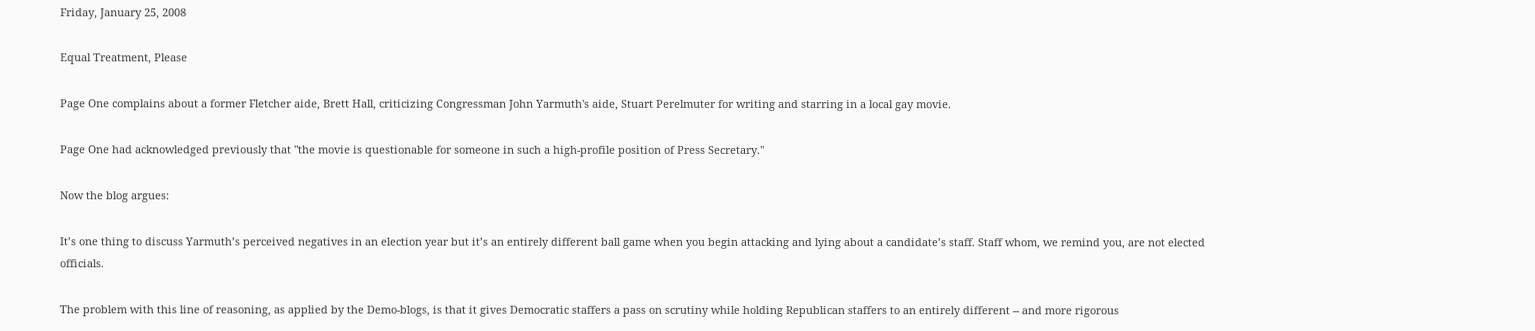Friday, January 25, 2008

Equal Treatment, Please

Page One complains about a former Fletcher aide, Brett Hall, criticizing Congressman John Yarmuth's aide, Stuart Perelmuter for writing and starring in a local gay movie.

Page One had acknowledged previously that "the movie is questionable for someone in such a high-profile position of Press Secretary."

Now the blog argues:

It’s one thing to discuss Yarmuth’s perceived negatives in an election year but it’s an entirely different ball game when you begin attacking and lying about a candidate’s staff. Staff whom, we remind you, are not elected officials.

The problem with this line of reasoning, as applied by the Demo-blogs, is that it gives Democratic staffers a pass on scrutiny while holding Republican staffers to an entirely different -- and more rigorous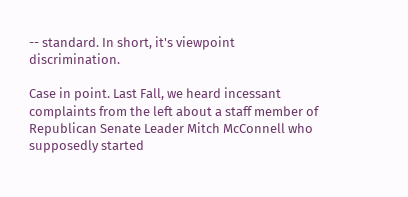-- standard. In short, it's viewpoint discrimination.

Case in point. Last Fall, we heard incessant complaints from the left about a staff member of Republican Senate Leader Mitch McConnell who supposedly started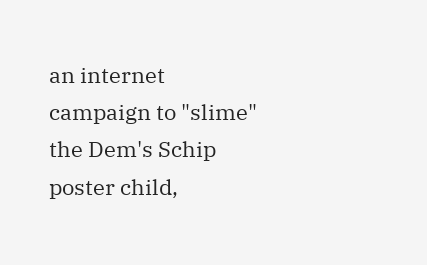an internet campaign to "slime" the Dem's Schip poster child,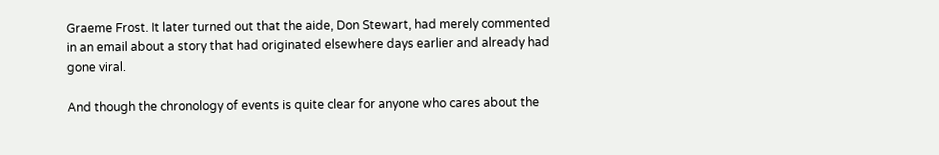Graeme Frost. It later turned out that the aide, Don Stewart, had merely commented in an email about a story that had originated elsewhere days earlier and already had gone viral.

And though the chronology of events is quite clear for anyone who cares about the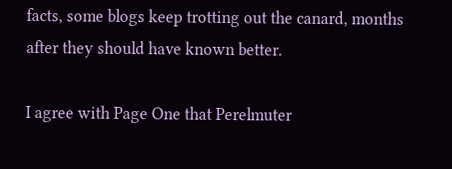facts, some blogs keep trotting out the canard, months after they should have known better.

I agree with Page One that Perelmuter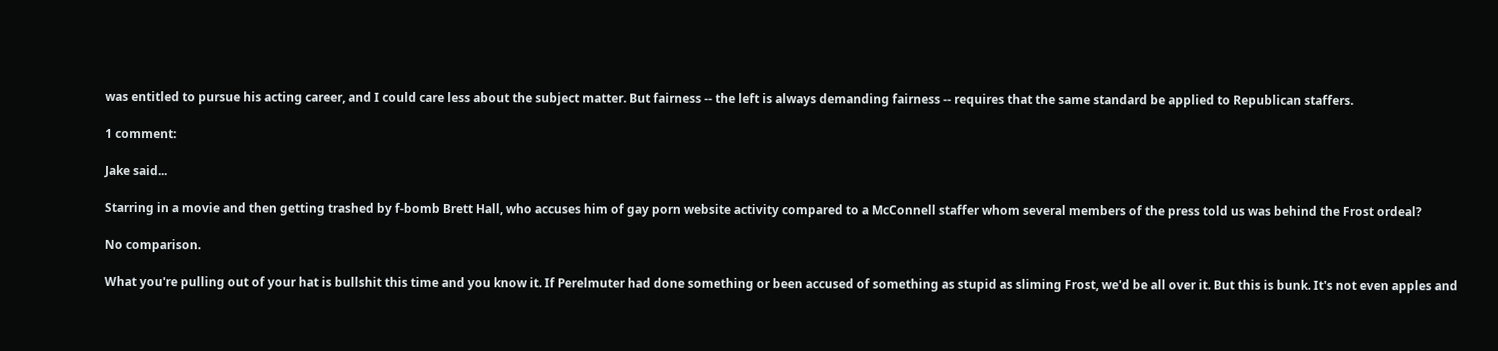was entitled to pursue his acting career, and I could care less about the subject matter. But fairness -- the left is always demanding fairness -- requires that the same standard be applied to Republican staffers.

1 comment:

Jake said...

Starring in a movie and then getting trashed by f-bomb Brett Hall, who accuses him of gay porn website activity compared to a McConnell staffer whom several members of the press told us was behind the Frost ordeal?

No comparison.

What you're pulling out of your hat is bullshit this time and you know it. If Perelmuter had done something or been accused of something as stupid as sliming Frost, we'd be all over it. But this is bunk. It's not even apples and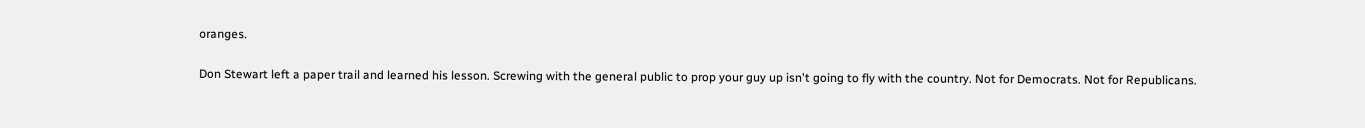oranges.

Don Stewart left a paper trail and learned his lesson. Screwing with the general public to prop your guy up isn't going to fly with the country. Not for Democrats. Not for Republicans.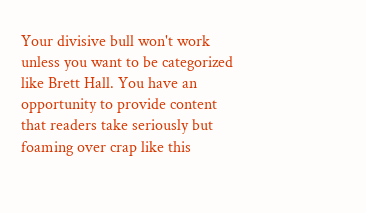Your divisive bull won't work unless you want to be categorized like Brett Hall. You have an opportunity to provide content that readers take seriously but foaming over crap like this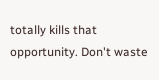totally kills that opportunity. Don't waste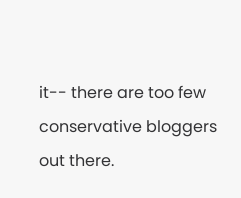it-- there are too few conservative bloggers out there.